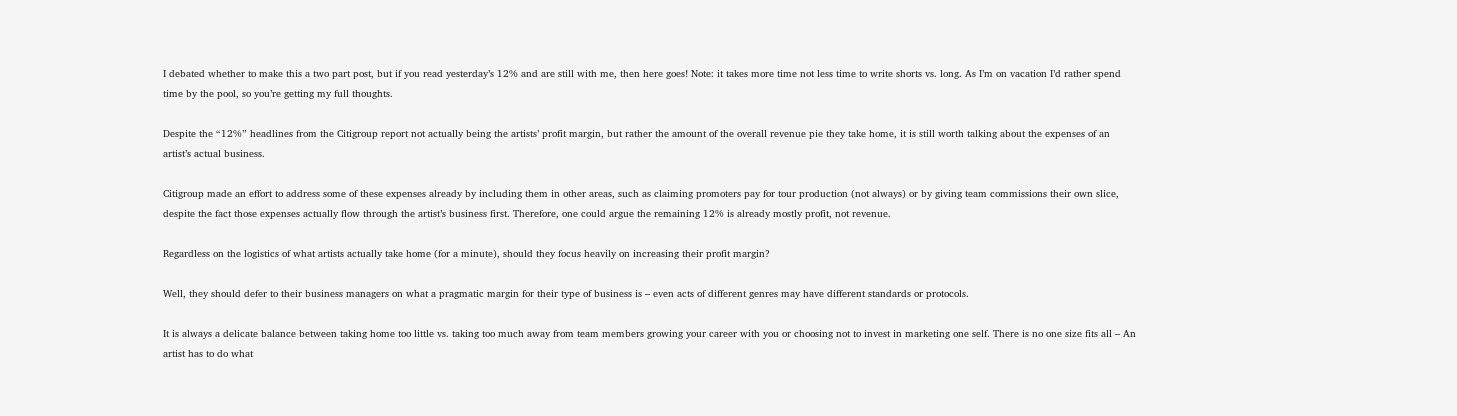I debated whether to make this a two part post, but if you read yesterday’s 12% and are still with me, then here goes! Note: it takes more time not less time to write shorts vs. long. As I’m on vacation I’d rather spend time by the pool, so you’re getting my full thoughts.

Despite the “12%” headlines from the Citigroup report not actually being the artists’ profit margin, but rather the amount of the overall revenue pie they take home, it is still worth talking about the expenses of an artist’s actual business.

Citigroup made an effort to address some of these expenses already by including them in other areas, such as claiming promoters pay for tour production (not always) or by giving team commissions their own slice, despite the fact those expenses actually flow through the artist’s business first. Therefore, one could argue the remaining 12% is already mostly profit, not revenue.

Regardless on the logistics of what artists actually take home (for a minute), should they focus heavily on increasing their profit margin?

Well, they should defer to their business managers on what a pragmatic margin for their type of business is – even acts of different genres may have different standards or protocols.

It is always a delicate balance between taking home too little vs. taking too much away from team members growing your career with you or choosing not to invest in marketing one self. There is no one size fits all – An artist has to do what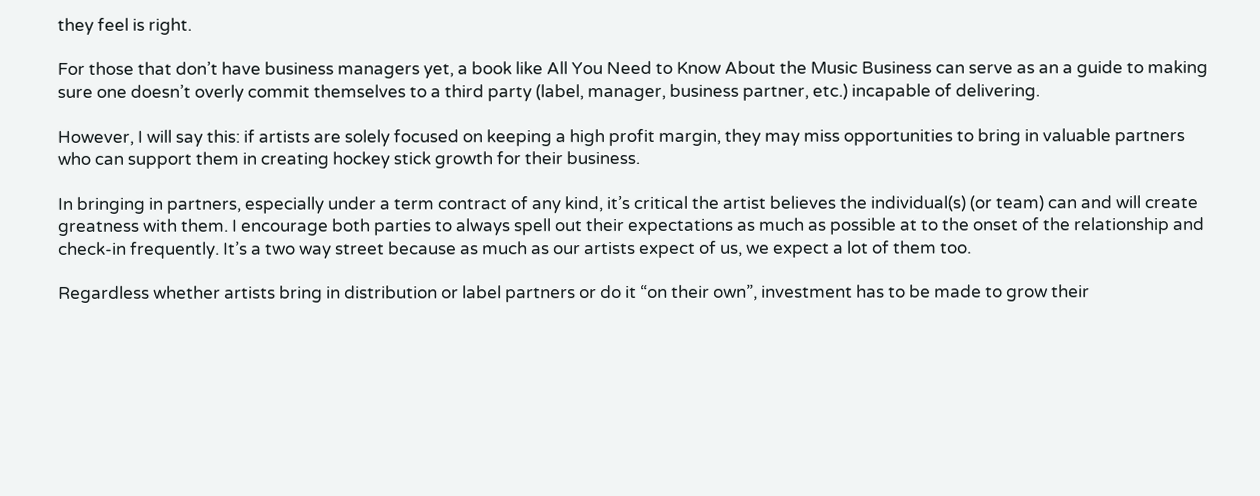they feel is right.

For those that don’t have business managers yet, a book like All You Need to Know About the Music Business can serve as an a guide to making sure one doesn’t overly commit themselves to a third party (label, manager, business partner, etc.) incapable of delivering.

However, I will say this: if artists are solely focused on keeping a high profit margin, they may miss opportunities to bring in valuable partners who can support them in creating hockey stick growth for their business.

In bringing in partners, especially under a term contract of any kind, it’s critical the artist believes the individual(s) (or team) can and will create greatness with them. I encourage both parties to always spell out their expectations as much as possible at to the onset of the relationship and check-in frequently. It’s a two way street because as much as our artists expect of us, we expect a lot of them too.

Regardless whether artists bring in distribution or label partners or do it “on their own”, investment has to be made to grow their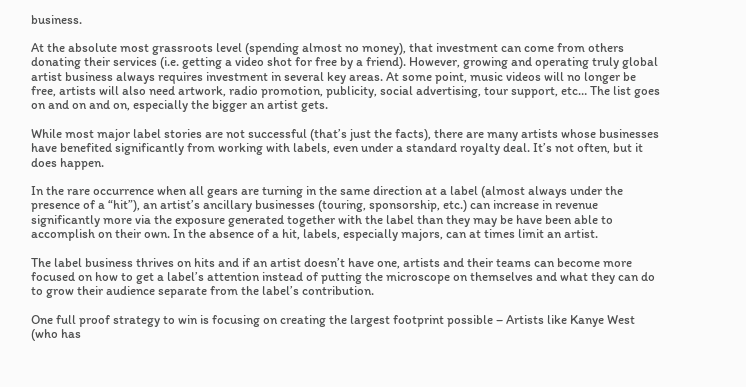business.

At the absolute most grassroots level (spending almost no money), that investment can come from others donating their services (i.e. getting a video shot for free by a friend). However, growing and operating truly global artist business always requires investment in several key areas. At some point, music videos will no longer be free, artists will also need artwork, radio promotion, publicity, social advertising, tour support, etc… The list goes on and on and on, especially the bigger an artist gets.

While most major label stories are not successful (that’s just the facts), there are many artists whose businesses have benefited significantly from working with labels, even under a standard royalty deal. It’s not often, but it does happen.

In the rare occurrence when all gears are turning in the same direction at a label (almost always under the presence of a “hit”), an artist’s ancillary businesses (touring, sponsorship, etc.) can increase in revenue significantly more via the exposure generated together with the label than they may be have been able to accomplish on their own. In the absence of a hit, labels, especially majors, can at times limit an artist.

The label business thrives on hits and if an artist doesn’t have one, artists and their teams can become more focused on how to get a label’s attention instead of putting the microscope on themselves and what they can do to grow their audience separate from the label’s contribution.

One full proof strategy to win is focusing on creating the largest footprint possible – Artists like Kanye West (who has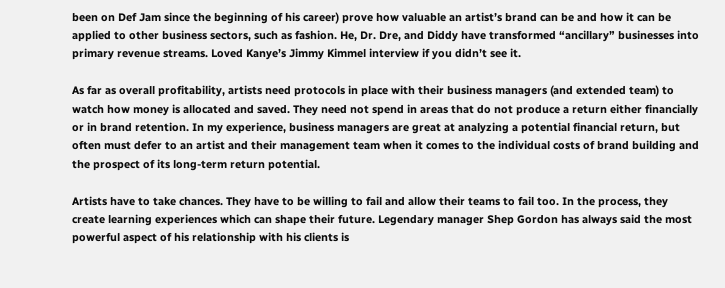been on Def Jam since the beginning of his career) prove how valuable an artist’s brand can be and how it can be applied to other business sectors, such as fashion. He, Dr. Dre, and Diddy have transformed “ancillary” businesses into primary revenue streams. Loved Kanye’s Jimmy Kimmel interview if you didn’t see it.

As far as overall profitability, artists need protocols in place with their business managers (and extended team) to watch how money is allocated and saved. They need not spend in areas that do not produce a return either financially or in brand retention. In my experience, business managers are great at analyzing a potential financial return, but often must defer to an artist and their management team when it comes to the individual costs of brand building and the prospect of its long-term return potential.

Artists have to take chances. They have to be willing to fail and allow their teams to fail too. In the process, they create learning experiences which can shape their future. Legendary manager Shep Gordon has always said the most powerful aspect of his relationship with his clients is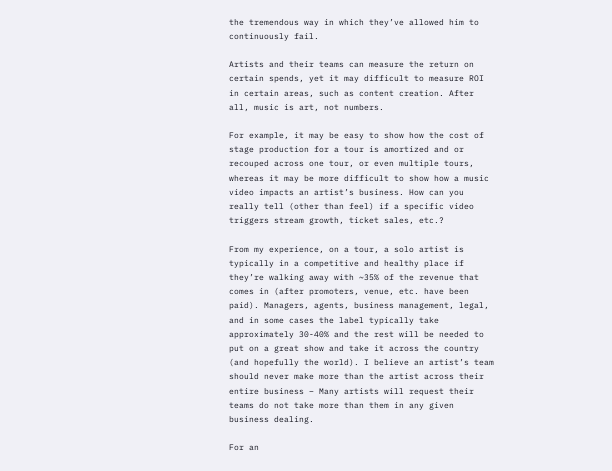the tremendous way in which they’ve allowed him to continuously fail.

Artists and their teams can measure the return on certain spends, yet it may difficult to measure ROI in certain areas, such as content creation. After all, music is art, not numbers.

For example, it may be easy to show how the cost of stage production for a tour is amortized and or recouped across one tour, or even multiple tours, whereas it may be more difficult to show how a music video impacts an artist’s business. How can you really tell (other than feel) if a specific video triggers stream growth, ticket sales, etc.?

From my experience, on a tour, a solo artist is typically in a competitive and healthy place if they’re walking away with ~35% of the revenue that comes in (after promoters, venue, etc. have been paid). Managers, agents, business management, legal, and in some cases the label typically take approximately 30-40% and the rest will be needed to put on a great show and take it across the country (and hopefully the world). I believe an artist’s team should never make more than the artist across their entire business – Many artists will request their teams do not take more than them in any given business dealing.

For an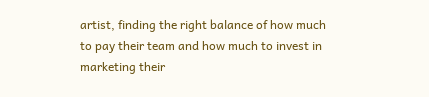artist, finding the right balance of how much to pay their team and how much to invest in marketing their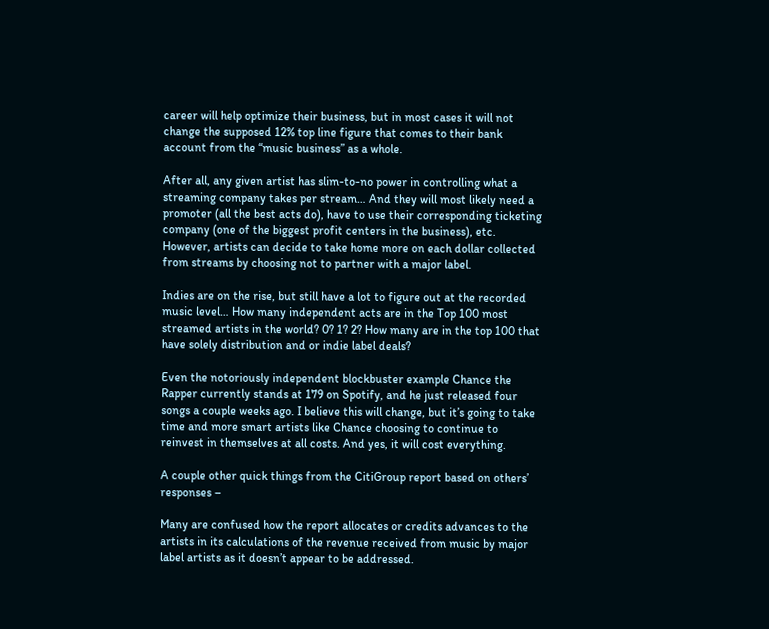career will help optimize their business, but in most cases it will not change the supposed 12% top line figure that comes to their bank account from the “music business” as a whole.

After all, any given artist has slim-to-no power in controlling what a streaming company takes per stream… And they will most likely need a promoter (all the best acts do), have to use their corresponding ticketing company (one of the biggest profit centers in the business), etc. However, artists can decide to take home more on each dollar collected from streams by choosing not to partner with a major label.

Indies are on the rise, but still have a lot to figure out at the recorded music level… How many independent acts are in the Top 100 most streamed artists in the world? 0? 1? 2? How many are in the top 100 that have solely distribution and or indie label deals?

Even the notoriously independent blockbuster example Chance the Rapper currently stands at 179 on Spotify, and he just released four songs a couple weeks ago. I believe this will change, but it’s going to take time and more smart artists like Chance choosing to continue to reinvest in themselves at all costs. And yes, it will cost everything.

A couple other quick things from the CitiGroup report based on others’ responses –

Many are confused how the report allocates or credits advances to the artists in its calculations of the revenue received from music by major label artists as it doesn’t appear to be addressed.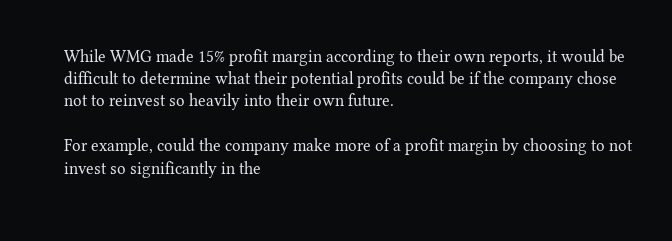While WMG made 15% profit margin according to their own reports, it would be difficult to determine what their potential profits could be if the company chose not to reinvest so heavily into their own future.

For example, could the company make more of a profit margin by choosing to not invest so significantly in the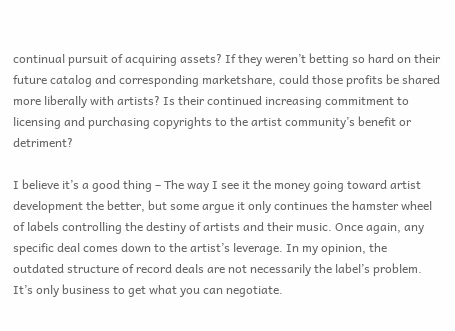continual pursuit of acquiring assets? If they weren’t betting so hard on their future catalog and corresponding marketshare, could those profits be shared more liberally with artists? Is their continued increasing commitment to licensing and purchasing copyrights to the artist community’s benefit or detriment?

I believe it’s a good thing – The way I see it the money going toward artist development the better, but some argue it only continues the hamster wheel of labels controlling the destiny of artists and their music. Once again, any specific deal comes down to the artist’s leverage. In my opinion, the outdated structure of record deals are not necessarily the label’s problem. It’s only business to get what you can negotiate.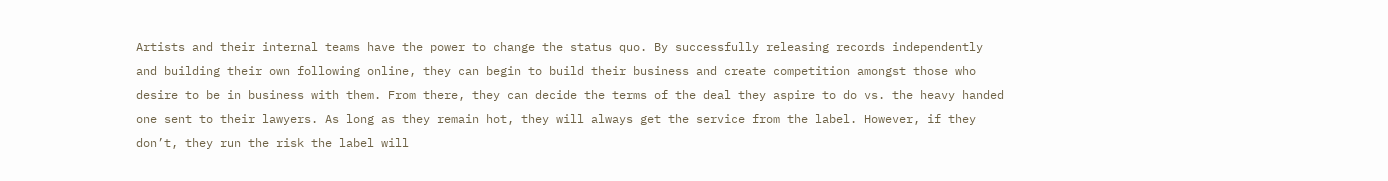Artists and their internal teams have the power to change the status quo. By successfully releasing records independently and building their own following online, they can begin to build their business and create competition amongst those who desire to be in business with them. From there, they can decide the terms of the deal they aspire to do vs. the heavy handed one sent to their lawyers. As long as they remain hot, they will always get the service from the label. However, if they don’t, they run the risk the label will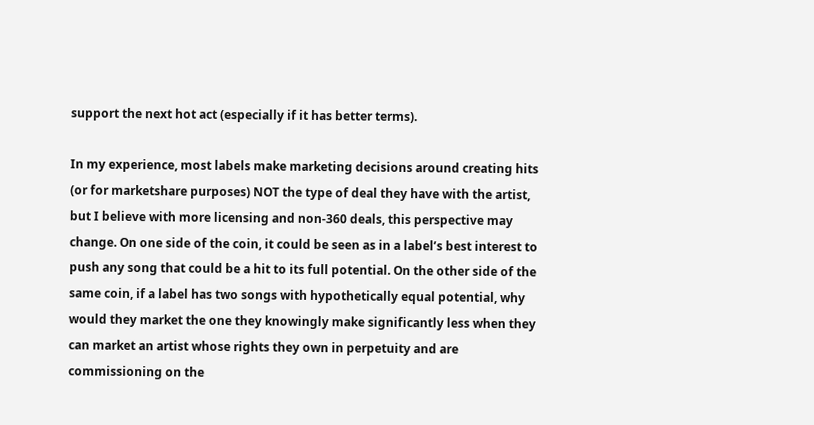support the next hot act (especially if it has better terms).

In my experience, most labels make marketing decisions around creating hits (or for marketshare purposes) NOT the type of deal they have with the artist, but I believe with more licensing and non-360 deals, this perspective may change. On one side of the coin, it could be seen as in a label’s best interest to push any song that could be a hit to its full potential. On the other side of the same coin, if a label has two songs with hypothetically equal potential, why would they market the one they knowingly make significantly less when they can market an artist whose rights they own in perpetuity and are commissioning on the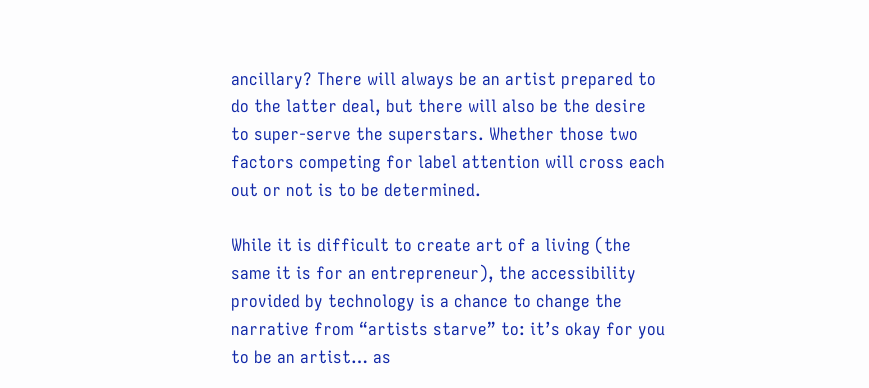ancillary? There will always be an artist prepared to do the latter deal, but there will also be the desire to super-serve the superstars. Whether those two factors competing for label attention will cross each out or not is to be determined.

While it is difficult to create art of a living (the same it is for an entrepreneur), the accessibility provided by technology is a chance to change the narrative from “artists starve” to: it’s okay for you to be an artist… as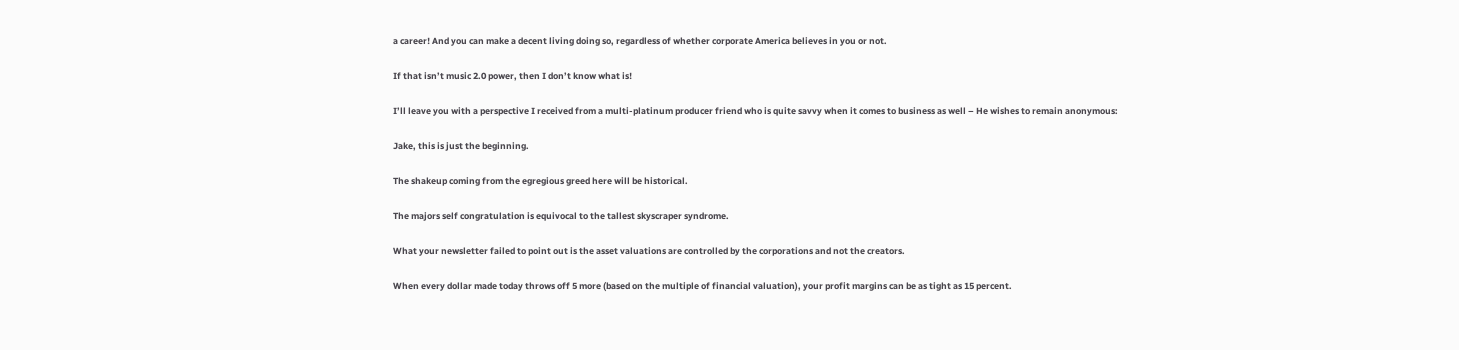a career! And you can make a decent living doing so, regardless of whether corporate America believes in you or not.

If that isn’t music 2.0 power, then I don’t know what is!

I’ll leave you with a perspective I received from a multi-platinum producer friend who is quite savvy when it comes to business as well – He wishes to remain anonymous:

Jake, this is just the beginning.

The shakeup coming from the egregious greed here will be historical.

The majors self congratulation is equivocal to the tallest skyscraper syndrome.

What your newsletter failed to point out is the asset valuations are controlled by the corporations and not the creators.

When every dollar made today throws off 5 more (based on the multiple of financial valuation), your profit margins can be as tight as 15 percent.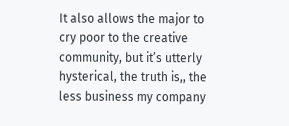It also allows the major to cry poor to the creative community, but it’s utterly hysterical, the truth is,, the less business my company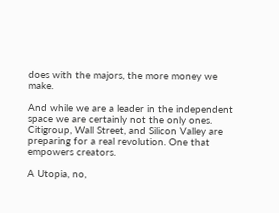does with the majors, the more money we make.

And while we are a leader in the independent space we are certainly not the only ones.  Citigroup, Wall Street, and Silicon Valley are preparing for a real revolution. One that empowers creators.

A Utopia, no,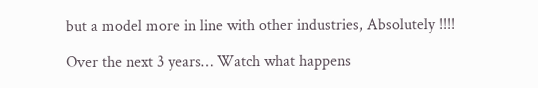but a model more in line with other industries, Absolutely !!!!

Over the next 3 years… Watch what happens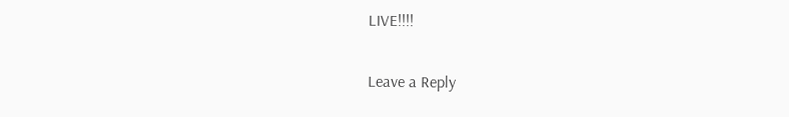LIVE!!!!

Leave a Reply